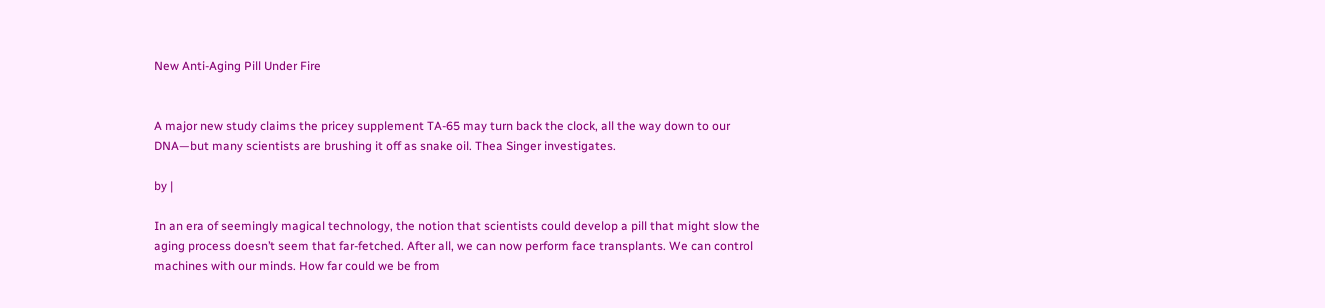New Anti-Aging Pill Under Fire


A major new study claims the pricey supplement TA-65 may turn back the clock, all the way down to our DNA—but many scientists are brushing it off as snake oil. Thea Singer investigates.

by |

In an era of seemingly magical technology, the notion that scientists could develop a pill that might slow the aging process doesn’t seem that far-fetched. After all, we can now perform face transplants. We can control machines with our minds. How far could we be from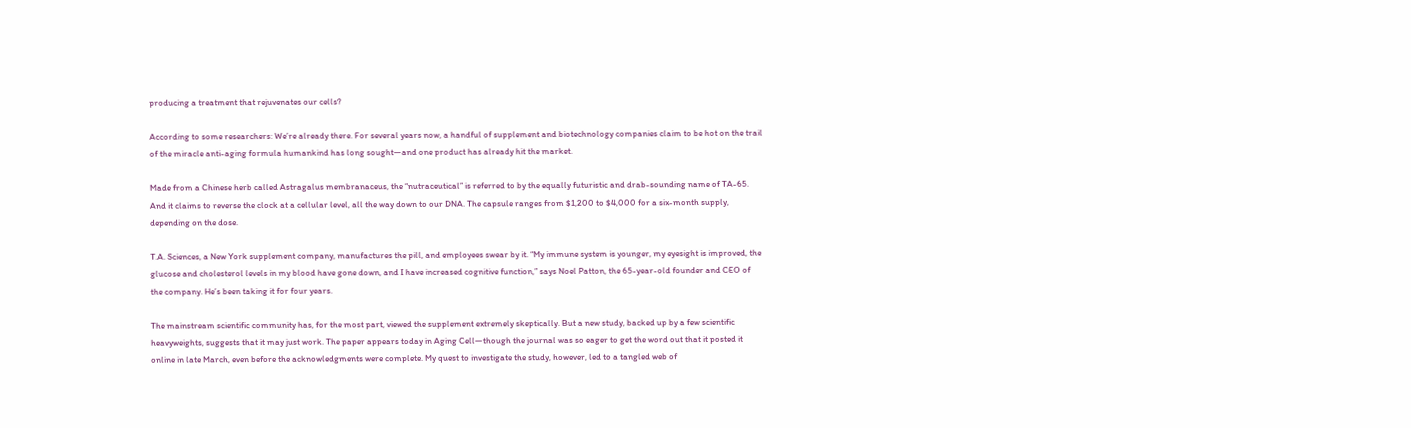producing a treatment that rejuvenates our cells?

According to some researchers: We’re already there. For several years now, a handful of supplement and biotechnology companies claim to be hot on the trail of the miracle anti-aging formula humankind has long sought—and one product has already hit the market.

Made from a Chinese herb called Astragalus membranaceus, the “nutraceutical” is referred to by the equally futuristic and drab-sounding name of TA-65. And it claims to reverse the clock at a cellular level, all the way down to our DNA. The capsule ranges from $1,200 to $4,000 for a six-month supply, depending on the dose.

T.A. Sciences, a New York supplement company, manufactures the pill, and employees swear by it. “My immune system is younger, my eyesight is improved, the glucose and cholesterol levels in my blood have gone down, and I have increased cognitive function,” says Noel Patton, the 65-year-old founder and CEO of the company. He’s been taking it for four years.

The mainstream scientific community has, for the most part, viewed the supplement extremely skeptically. But a new study, backed up by a few scientific heavyweights, suggests that it may just work. The paper appears today in Aging Cell—though the journal was so eager to get the word out that it posted it online in late March, even before the acknowledgments were complete. My quest to investigate the study, however, led to a tangled web of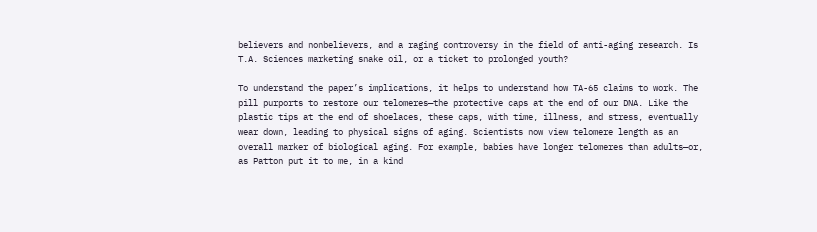believers and nonbelievers, and a raging controversy in the field of anti-aging research. Is T.A. Sciences marketing snake oil, or a ticket to prolonged youth?

To understand the paper’s implications, it helps to understand how TA-65 claims to work. The pill purports to restore our telomeres—the protective caps at the end of our DNA. Like the plastic tips at the end of shoelaces, these caps, with time, illness, and stress, eventually wear down, leading to physical signs of aging. Scientists now view telomere length as an overall marker of biological aging. For example, babies have longer telomeres than adults—or, as Patton put it to me, in a kind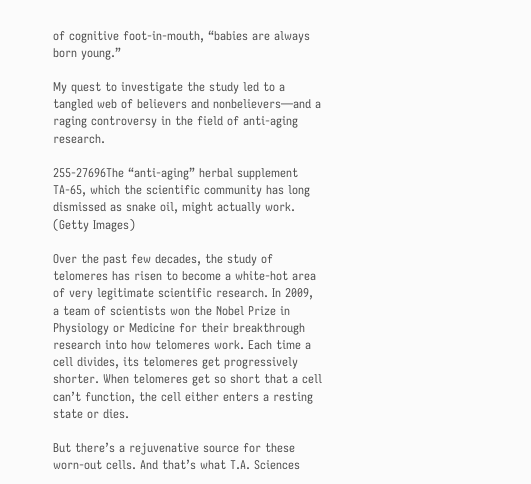of cognitive foot-in-mouth, “babies are always born young.”

My quest to investigate the study led to a tangled web of believers and nonbelievers—and a raging controversy in the field of anti-aging research.

255-27696The “anti-aging” herbal supplement TA-65, which the scientific community has long dismissed as snake oil, might actually work. (Getty Images)

Over the past few decades, the study of telomeres has risen to become a white-hot area of very legitimate scientific research. In 2009, a team of scientists won the Nobel Prize in Physiology or Medicine for their breakthrough research into how telomeres work. Each time a cell divides, its telomeres get progressively shorter. When telomeres get so short that a cell can’t function, the cell either enters a resting state or dies.

But there’s a rejuvenative source for these worn-out cells. And that’s what T.A. Sciences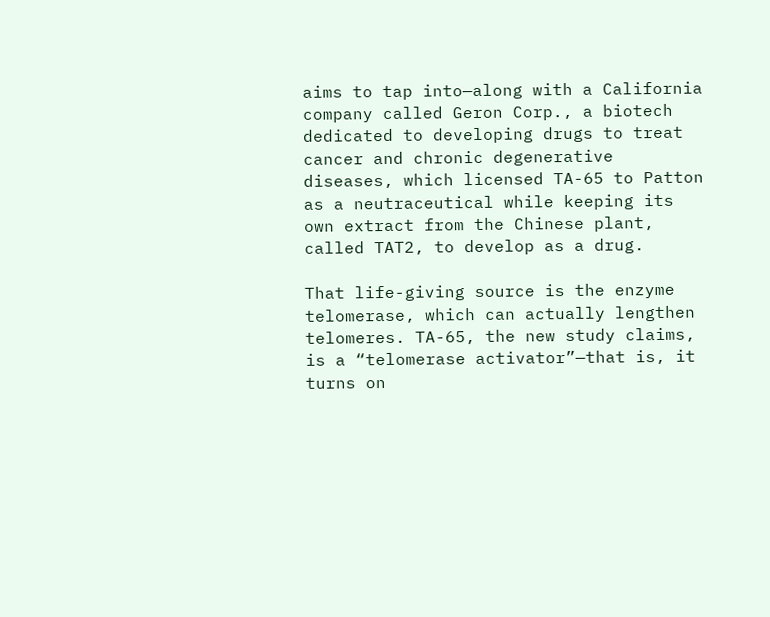aims to tap into—along with a California company called Geron Corp., a biotech dedicated to developing drugs to treat cancer and chronic degenerative diseases, which licensed TA-65 to Patton as a neutraceutical while keeping its own extract from the Chinese plant, called TAT2, to develop as a drug.

That life-giving source is the enzyme telomerase, which can actually lengthen telomeres. TA-65, the new study claims, is a “telomerase activator”—that is, it turns on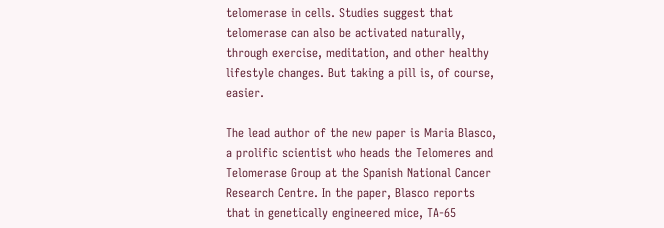telomerase in cells. Studies suggest that telomerase can also be activated naturally, through exercise, meditation, and other healthy lifestyle changes. But taking a pill is, of course, easier.

The lead author of the new paper is Maria Blasco, a prolific scientist who heads the Telomeres and Telomerase Group at the Spanish National Cancer Research Centre. In the paper, Blasco reports that in genetically engineered mice, TA-65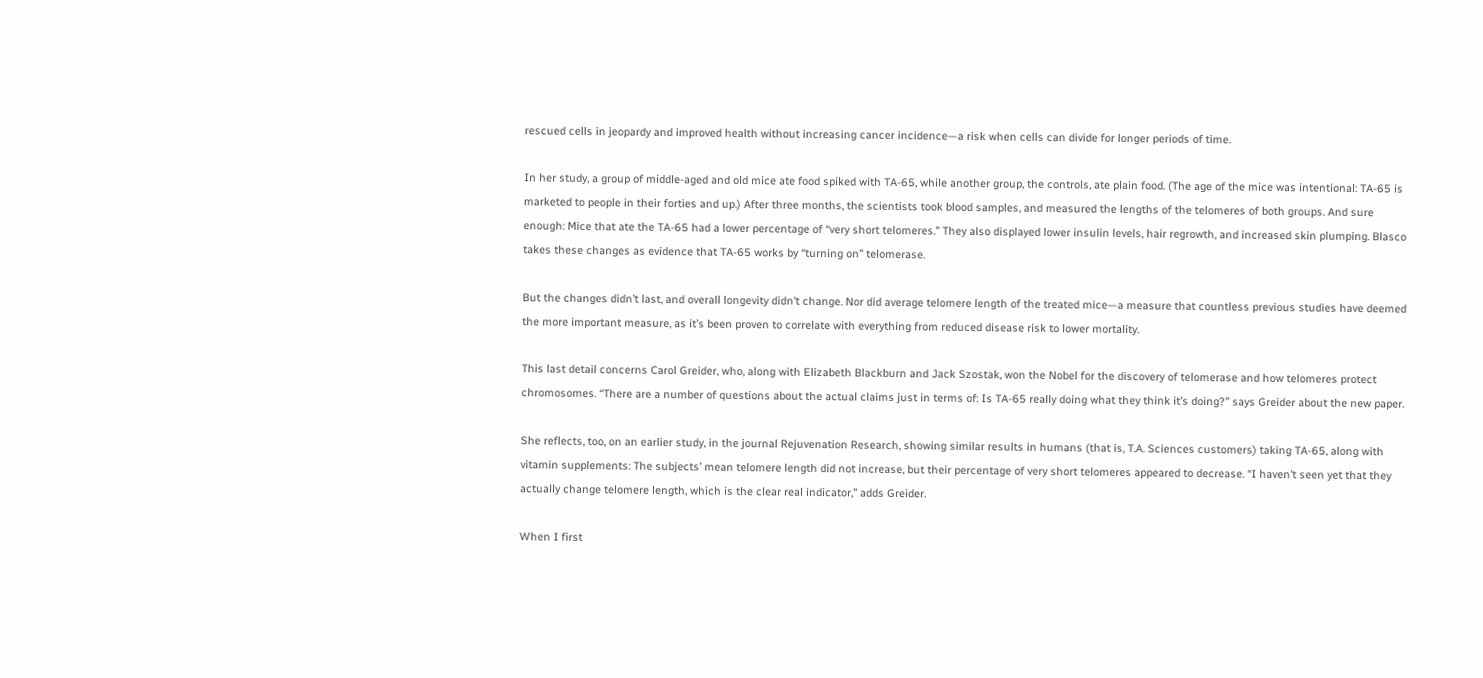rescued cells in jeopardy and improved health without increasing cancer incidence—a risk when cells can divide for longer periods of time.

In her study, a group of middle-aged and old mice ate food spiked with TA-65, while another group, the controls, ate plain food. (The age of the mice was intentional: TA-65 is marketed to people in their forties and up.) After three months, the scientists took blood samples, and measured the lengths of the telomeres of both groups. And sure enough: Mice that ate the TA-65 had a lower percentage of “very short telomeres.” They also displayed lower insulin levels, hair regrowth, and increased skin plumping. Blasco takes these changes as evidence that TA-65 works by “turning on” telomerase.

But the changes didn’t last, and overall longevity didn’t change. Nor did average telomere length of the treated mice—a measure that countless previous studies have deemed the more important measure, as it’s been proven to correlate with everything from reduced disease risk to lower mortality.

This last detail concerns Carol Greider, who, along with Elizabeth Blackburn and Jack Szostak, won the Nobel for the discovery of telomerase and how telomeres protect chromosomes. “There are a number of questions about the actual claims just in terms of: Is TA-65 really doing what they think it’s doing?” says Greider about the new paper.

She reflects, too, on an earlier study, in the journal Rejuvenation Research, showing similar results in humans (that is, T.A. Sciences customers) taking TA-65, along with vitamin supplements: The subjects’ mean telomere length did not increase, but their percentage of very short telomeres appeared to decrease. “I haven’t seen yet that they actually change telomere length, which is the clear real indicator,” adds Greider.

When I first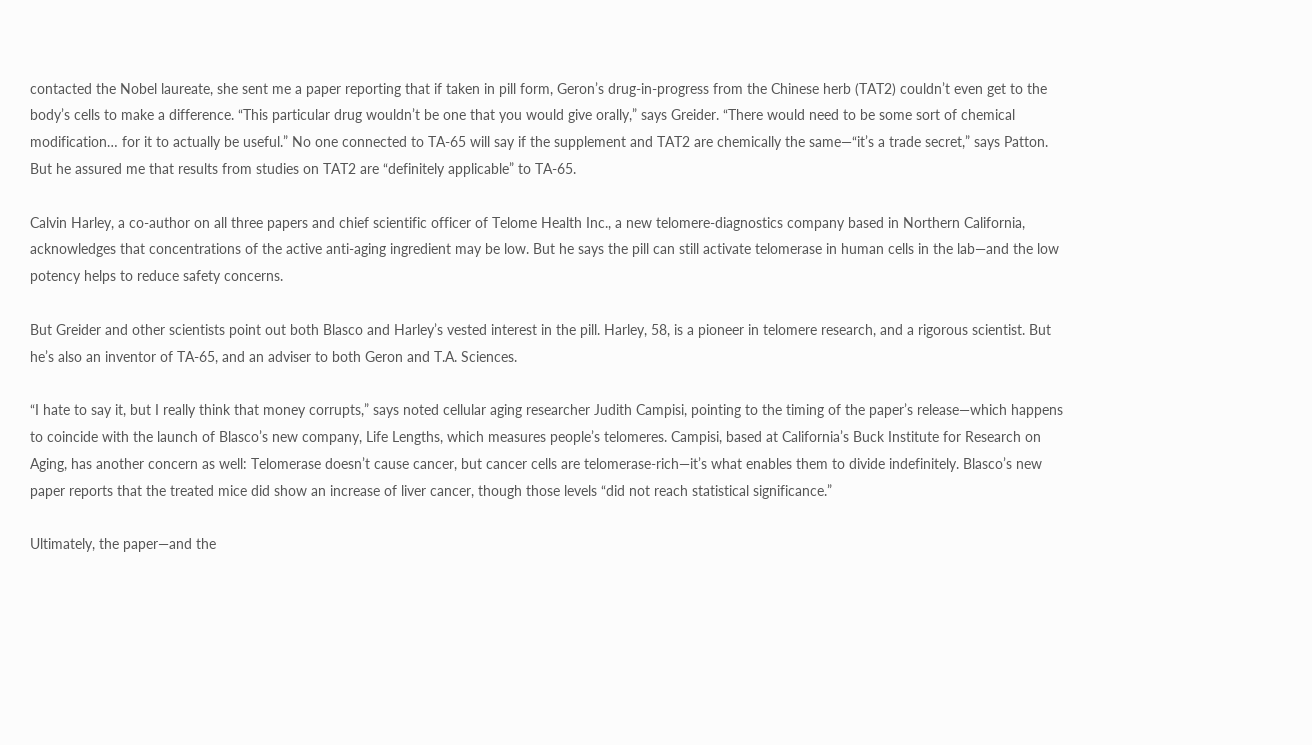contacted the Nobel laureate, she sent me a paper reporting that if taken in pill form, Geron’s drug-in-progress from the Chinese herb (TAT2) couldn’t even get to the body’s cells to make a difference. “This particular drug wouldn’t be one that you would give orally,” says Greider. “There would need to be some sort of chemical modification… for it to actually be useful.” No one connected to TA-65 will say if the supplement and TAT2 are chemically the same—“it’s a trade secret,” says Patton. But he assured me that results from studies on TAT2 are “definitely applicable” to TA-65.

Calvin Harley, a co-author on all three papers and chief scientific officer of Telome Health Inc., a new telomere-diagnostics company based in Northern California, acknowledges that concentrations of the active anti-aging ingredient may be low. But he says the pill can still activate telomerase in human cells in the lab—and the low potency helps to reduce safety concerns.

But Greider and other scientists point out both Blasco and Harley’s vested interest in the pill. Harley, 58, is a pioneer in telomere research, and a rigorous scientist. But he’s also an inventor of TA-65, and an adviser to both Geron and T.A. Sciences.

“I hate to say it, but I really think that money corrupts,” says noted cellular aging researcher Judith Campisi, pointing to the timing of the paper’s release—which happens to coincide with the launch of Blasco’s new company, Life Lengths, which measures people’s telomeres. Campisi, based at California’s Buck Institute for Research on Aging, has another concern as well: Telomerase doesn’t cause cancer, but cancer cells are telomerase-rich—it’s what enables them to divide indefinitely. Blasco’s new paper reports that the treated mice did show an increase of liver cancer, though those levels “did not reach statistical significance.”

Ultimately, the paper—and the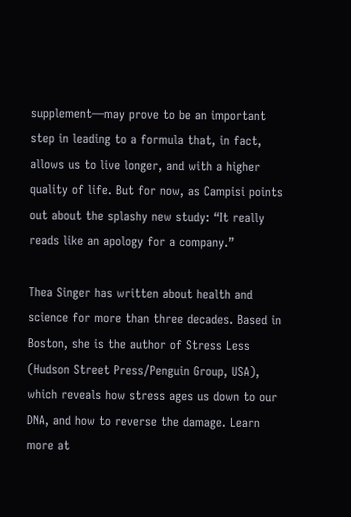supplement—may prove to be an important step in leading to a formula that, in fact, allows us to live longer, and with a higher quality of life. But for now, as Campisi points out about the splashy new study: “It really reads like an apology for a company.”

Thea Singer has written about health and science for more than three decades. Based in Boston, she is the author of Stress Less (Hudson Street Press/Penguin Group, USA), which reveals how stress ages us down to our DNA, and how to reverse the damage. Learn more at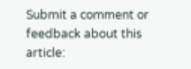Submit a comment or feedback about this article: